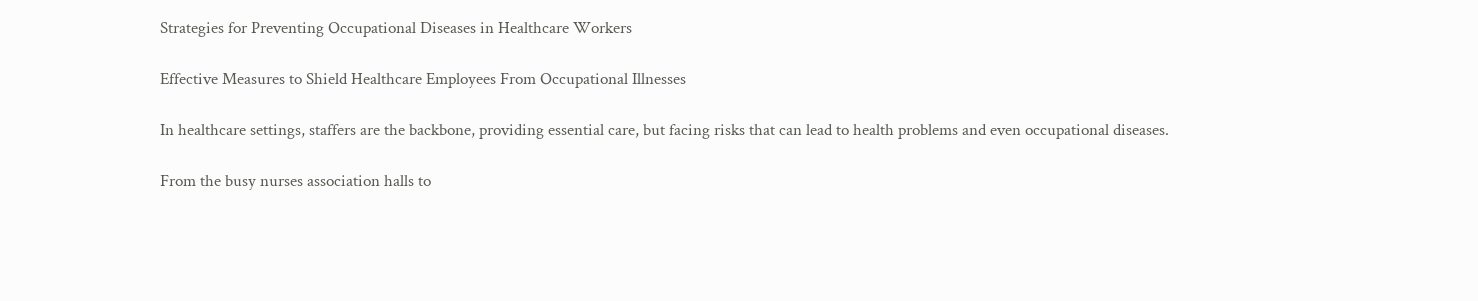Strategies for Preventing Occupational Diseases in Healthcare Workers

Effective Measures to Shield Healthcare Employees From Occupational Illnesses

In healthcare settings, staffers are the backbone, providing essential care, but facing risks that can lead to health problems and even occupational diseases.

From the busy nurses association halls to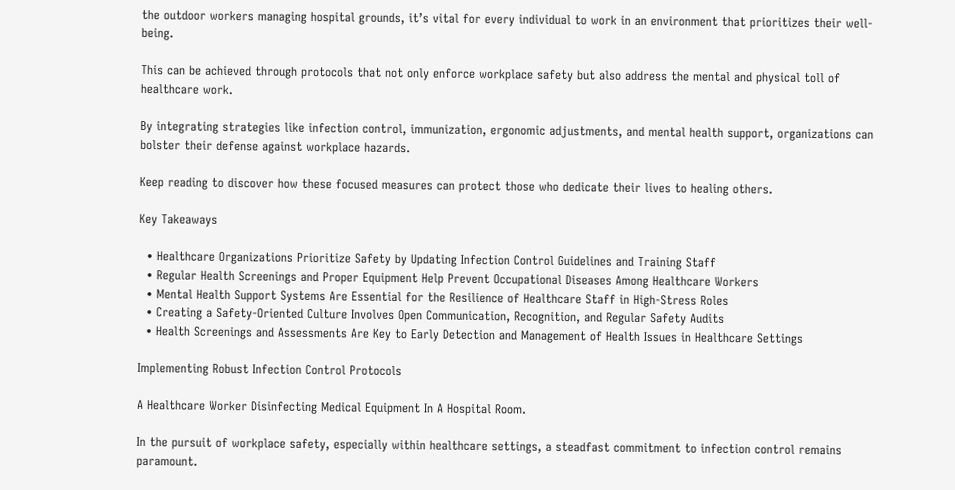the outdoor workers managing hospital grounds, it’s vital for every individual to work in an environment that prioritizes their well-being.

This can be achieved through protocols that not only enforce workplace safety but also address the mental and physical toll of healthcare work.

By integrating strategies like infection control, immunization, ergonomic adjustments, and mental health support, organizations can bolster their defense against workplace hazards.

Keep reading to discover how these focused measures can protect those who dedicate their lives to healing others.

Key Takeaways

  • Healthcare Organizations Prioritize Safety by Updating Infection Control Guidelines and Training Staff
  • Regular Health Screenings and Proper Equipment Help Prevent Occupational Diseases Among Healthcare Workers
  • Mental Health Support Systems Are Essential for the Resilience of Healthcare Staff in High-Stress Roles
  • Creating a Safety-Oriented Culture Involves Open Communication, Recognition, and Regular Safety Audits
  • Health Screenings and Assessments Are Key to Early Detection and Management of Health Issues in Healthcare Settings

Implementing Robust Infection Control Protocols

A Healthcare Worker Disinfecting Medical Equipment In A Hospital Room.

In the pursuit of workplace safety, especially within healthcare settings, a steadfast commitment to infection control remains paramount.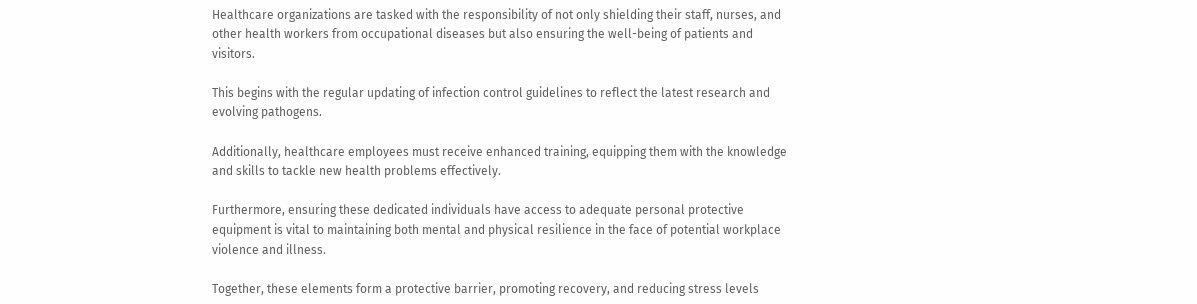Healthcare organizations are tasked with the responsibility of not only shielding their staff, nurses, and other health workers from occupational diseases but also ensuring the well-being of patients and visitors.

This begins with the regular updating of infection control guidelines to reflect the latest research and evolving pathogens.

Additionally, healthcare employees must receive enhanced training, equipping them with the knowledge and skills to tackle new health problems effectively.

Furthermore, ensuring these dedicated individuals have access to adequate personal protective equipment is vital to maintaining both mental and physical resilience in the face of potential workplace violence and illness.

Together, these elements form a protective barrier, promoting recovery, and reducing stress levels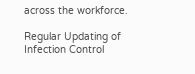across the workforce.

Regular Updating of Infection Control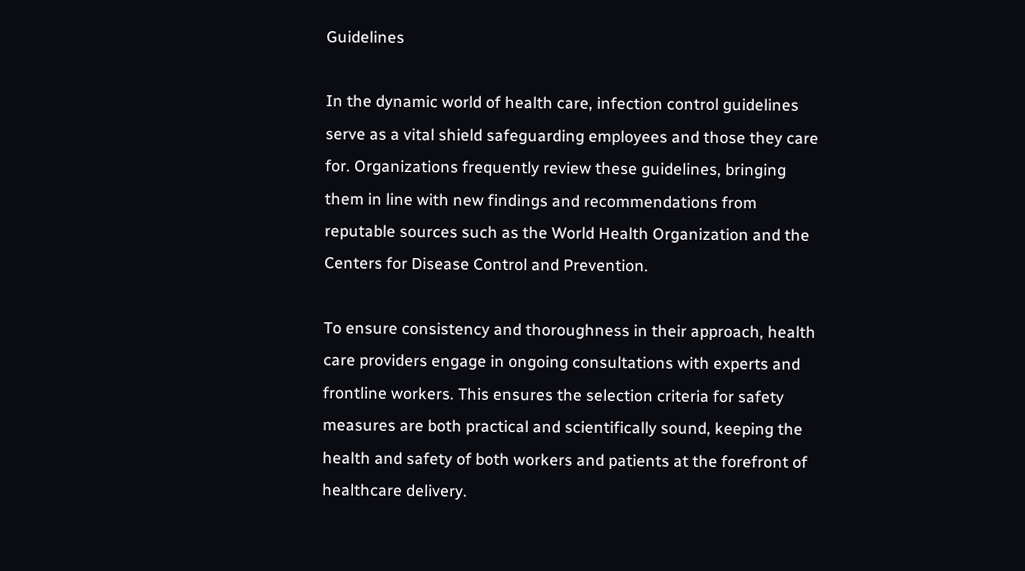Guidelines

In the dynamic world of health care, infection control guidelines serve as a vital shield safeguarding employees and those they care for. Organizations frequently review these guidelines, bringing them in line with new findings and recommendations from reputable sources such as the World Health Organization and the Centers for Disease Control and Prevention.

To ensure consistency and thoroughness in their approach, health care providers engage in ongoing consultations with experts and frontline workers. This ensures the selection criteria for safety measures are both practical and scientifically sound, keeping the health and safety of both workers and patients at the forefront of healthcare delivery.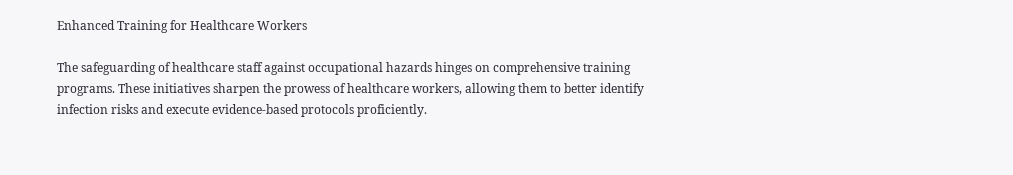Enhanced Training for Healthcare Workers

The safeguarding of healthcare staff against occupational hazards hinges on comprehensive training programs. These initiatives sharpen the prowess of healthcare workers, allowing them to better identify infection risks and execute evidence-based protocols proficiently.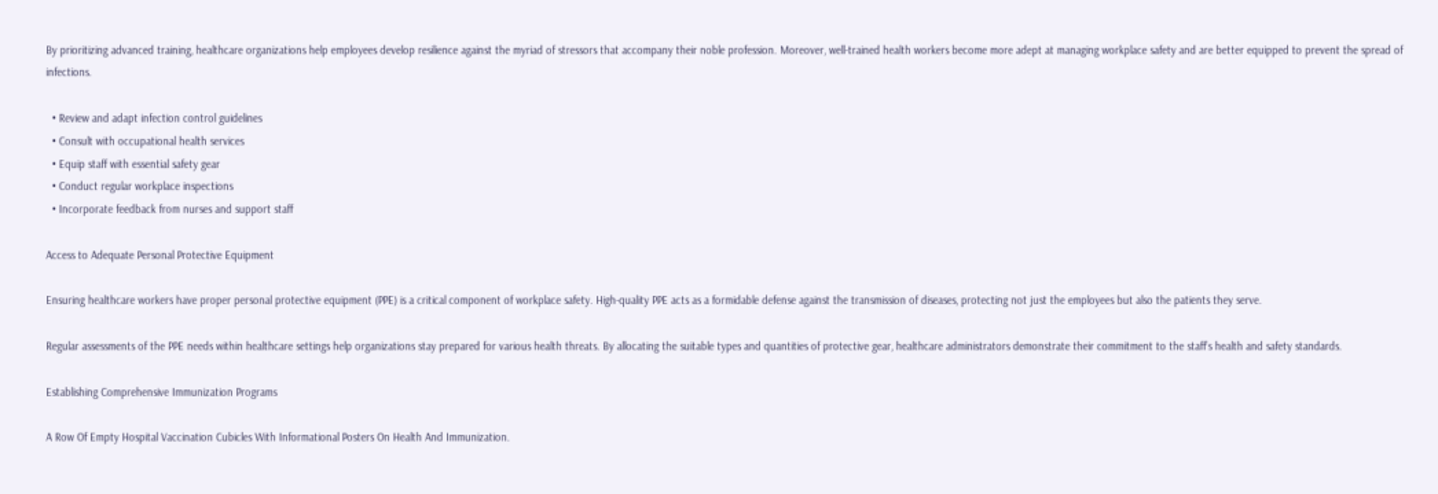By prioritizing advanced training, healthcare organizations help employees develop resilience against the myriad of stressors that accompany their noble profession. Moreover, well-trained health workers become more adept at managing workplace safety and are better equipped to prevent the spread of infections.

  • Review and adapt infection control guidelines
  • Consult with occupational health services
  • Equip staff with essential safety gear
  • Conduct regular workplace inspections
  • Incorporate feedback from nurses and support staff

Access to Adequate Personal Protective Equipment

Ensuring healthcare workers have proper personal protective equipment (PPE) is a critical component of workplace safety. High-quality PPE acts as a formidable defense against the transmission of diseases, protecting not just the employees but also the patients they serve.

Regular assessments of the PPE needs within healthcare settings help organizations stay prepared for various health threats. By allocating the suitable types and quantities of protective gear, healthcare administrators demonstrate their commitment to the staff’s health and safety standards.

Establishing Comprehensive Immunization Programs

A Row Of Empty Hospital Vaccination Cubicles With Informational Posters On Health And Immunization.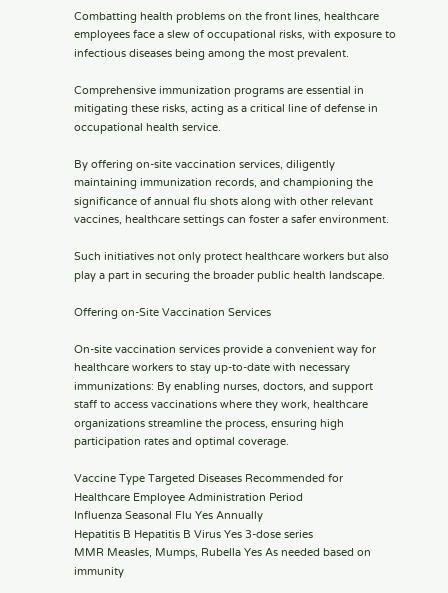Combatting health problems on the front lines, healthcare employees face a slew of occupational risks, with exposure to infectious diseases being among the most prevalent.

Comprehensive immunization programs are essential in mitigating these risks, acting as a critical line of defense in occupational health service.

By offering on-site vaccination services, diligently maintaining immunization records, and championing the significance of annual flu shots along with other relevant vaccines, healthcare settings can foster a safer environment.

Such initiatives not only protect healthcare workers but also play a part in securing the broader public health landscape.

Offering on-Site Vaccination Services

On-site vaccination services provide a convenient way for healthcare workers to stay up-to-date with necessary immunizations: By enabling nurses, doctors, and support staff to access vaccinations where they work, healthcare organizations streamline the process, ensuring high participation rates and optimal coverage.

Vaccine Type Targeted Diseases Recommended for Healthcare Employee Administration Period
Influenza Seasonal Flu Yes Annually
Hepatitis B Hepatitis B Virus Yes 3-dose series
MMR Measles, Mumps, Rubella Yes As needed based on immunity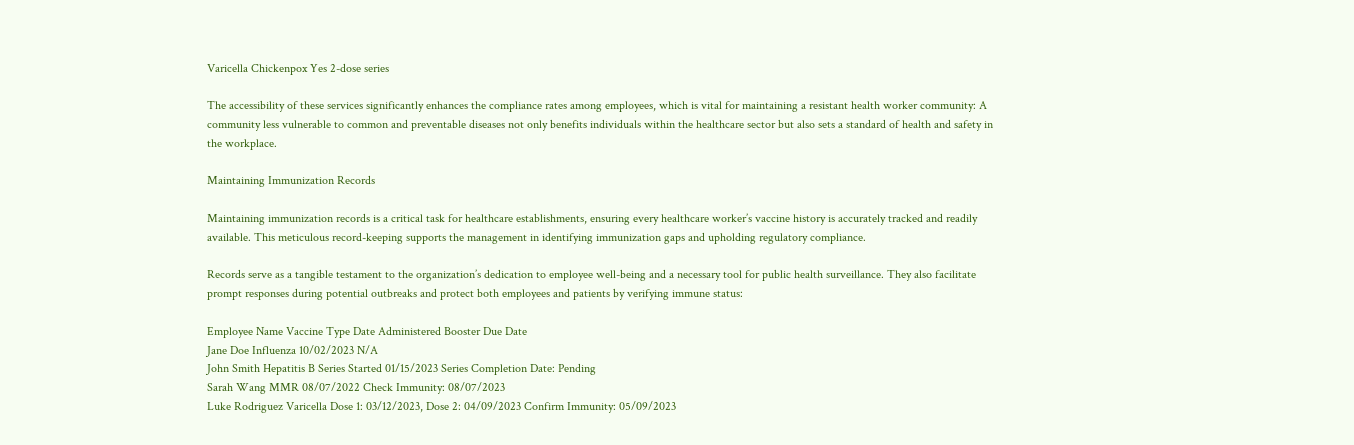Varicella Chickenpox Yes 2-dose series

The accessibility of these services significantly enhances the compliance rates among employees, which is vital for maintaining a resistant health worker community: A community less vulnerable to common and preventable diseases not only benefits individuals within the healthcare sector but also sets a standard of health and safety in the workplace.

Maintaining Immunization Records

Maintaining immunization records is a critical task for healthcare establishments, ensuring every healthcare worker’s vaccine history is accurately tracked and readily available. This meticulous record-keeping supports the management in identifying immunization gaps and upholding regulatory compliance.

Records serve as a tangible testament to the organization’s dedication to employee well-being and a necessary tool for public health surveillance. They also facilitate prompt responses during potential outbreaks and protect both employees and patients by verifying immune status:

Employee Name Vaccine Type Date Administered Booster Due Date
Jane Doe Influenza 10/02/2023 N/A
John Smith Hepatitis B Series Started 01/15/2023 Series Completion Date: Pending
Sarah Wang MMR 08/07/2022 Check Immunity: 08/07/2023
Luke Rodriguez Varicella Dose 1: 03/12/2023, Dose 2: 04/09/2023 Confirm Immunity: 05/09/2023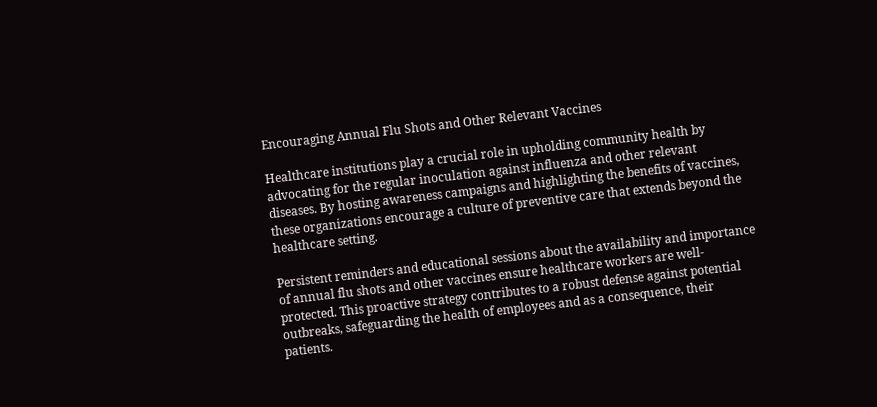Encouraging Annual Flu Shots and Other Relevant Vaccines

Healthcare institutions play a crucial role in upholding community health by advocating for the regular inoculation against influenza and other relevant diseases. By hosting awareness campaigns and highlighting the benefits of vaccines, these organizations encourage a culture of preventive care that extends beyond the healthcare setting.

Persistent reminders and educational sessions about the availability and importance of annual flu shots and other vaccines ensure healthcare workers are well-protected. This proactive strategy contributes to a robust defense against potential outbreaks, safeguarding the health of employees and as a consequence, their patients.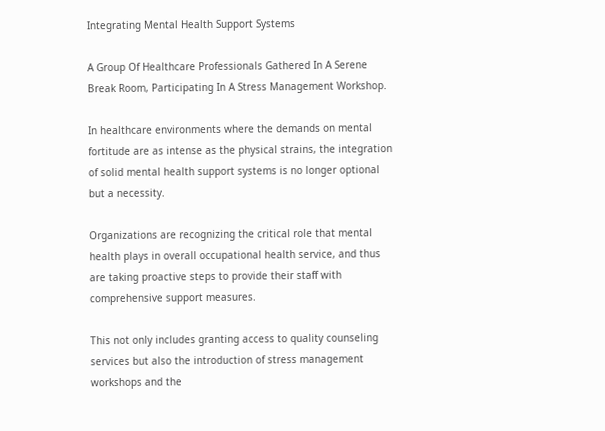Integrating Mental Health Support Systems

A Group Of Healthcare Professionals Gathered In A Serene Break Room, Participating In A Stress Management Workshop.

In healthcare environments where the demands on mental fortitude are as intense as the physical strains, the integration of solid mental health support systems is no longer optional but a necessity.

Organizations are recognizing the critical role that mental health plays in overall occupational health service, and thus are taking proactive steps to provide their staff with comprehensive support measures.

This not only includes granting access to quality counseling services but also the introduction of stress management workshops and the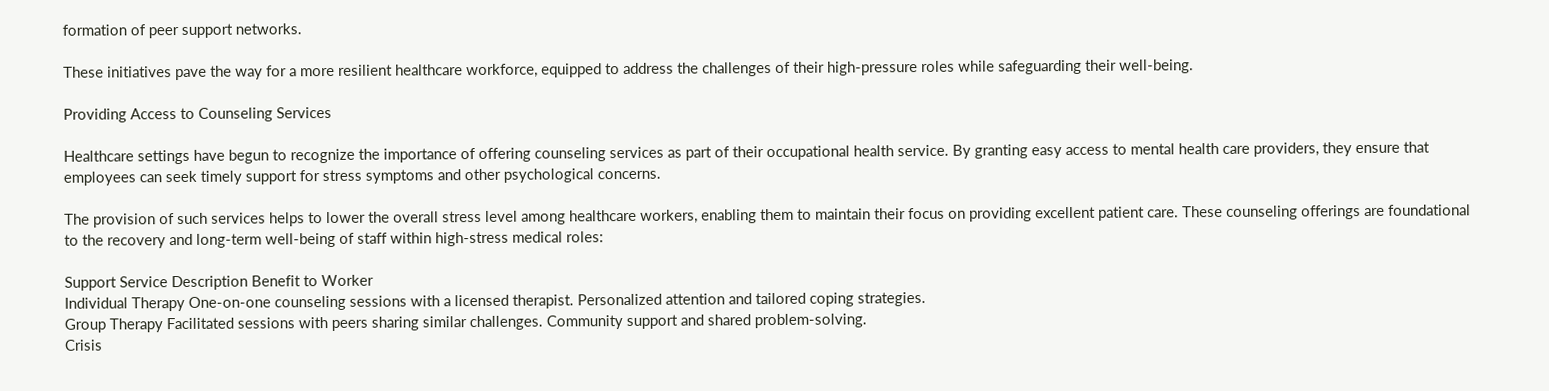formation of peer support networks.

These initiatives pave the way for a more resilient healthcare workforce, equipped to address the challenges of their high-pressure roles while safeguarding their well-being.

Providing Access to Counseling Services

Healthcare settings have begun to recognize the importance of offering counseling services as part of their occupational health service. By granting easy access to mental health care providers, they ensure that employees can seek timely support for stress symptoms and other psychological concerns.

The provision of such services helps to lower the overall stress level among healthcare workers, enabling them to maintain their focus on providing excellent patient care. These counseling offerings are foundational to the recovery and long-term well-being of staff within high-stress medical roles:

Support Service Description Benefit to Worker
Individual Therapy One-on-one counseling sessions with a licensed therapist. Personalized attention and tailored coping strategies.
Group Therapy Facilitated sessions with peers sharing similar challenges. Community support and shared problem-solving.
Crisis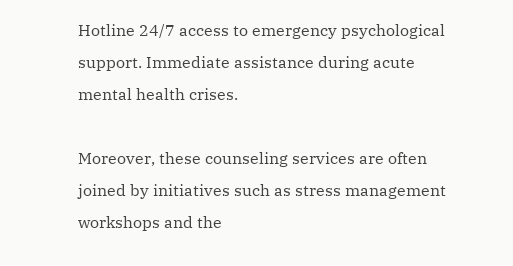Hotline 24/7 access to emergency psychological support. Immediate assistance during acute mental health crises.

Moreover, these counseling services are often joined by initiatives such as stress management workshops and the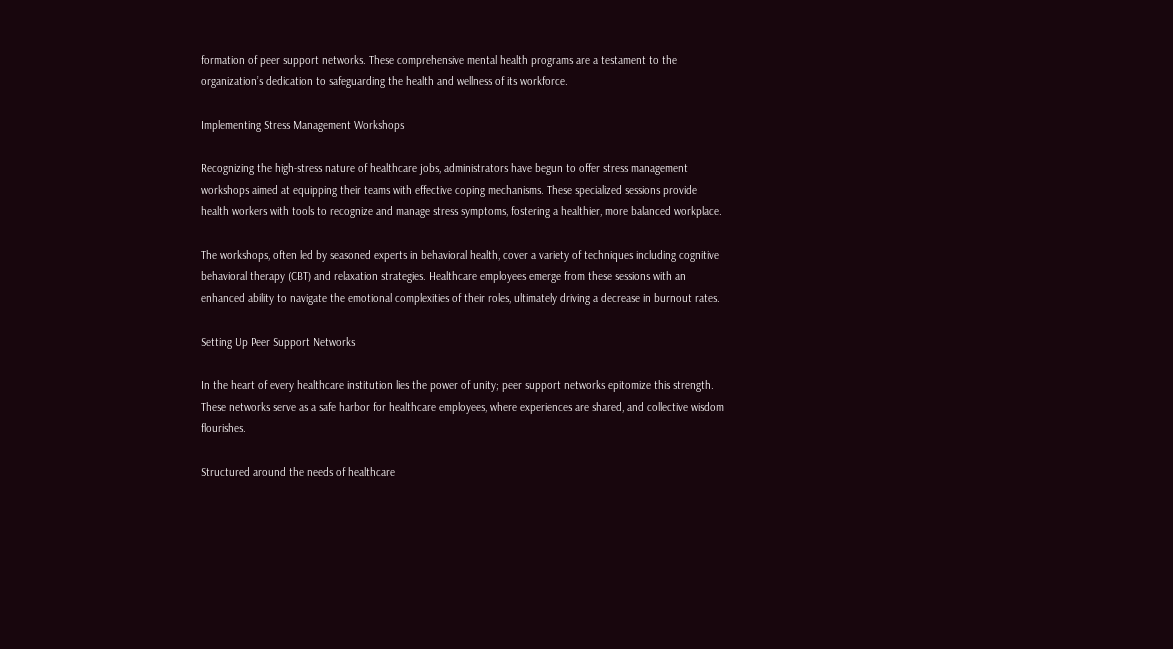formation of peer support networks. These comprehensive mental health programs are a testament to the organization’s dedication to safeguarding the health and wellness of its workforce.

Implementing Stress Management Workshops

Recognizing the high-stress nature of healthcare jobs, administrators have begun to offer stress management workshops aimed at equipping their teams with effective coping mechanisms. These specialized sessions provide health workers with tools to recognize and manage stress symptoms, fostering a healthier, more balanced workplace.

The workshops, often led by seasoned experts in behavioral health, cover a variety of techniques including cognitive behavioral therapy (CBT) and relaxation strategies. Healthcare employees emerge from these sessions with an enhanced ability to navigate the emotional complexities of their roles, ultimately driving a decrease in burnout rates.

Setting Up Peer Support Networks

In the heart of every healthcare institution lies the power of unity; peer support networks epitomize this strength. These networks serve as a safe harbor for healthcare employees, where experiences are shared, and collective wisdom flourishes.

Structured around the needs of healthcare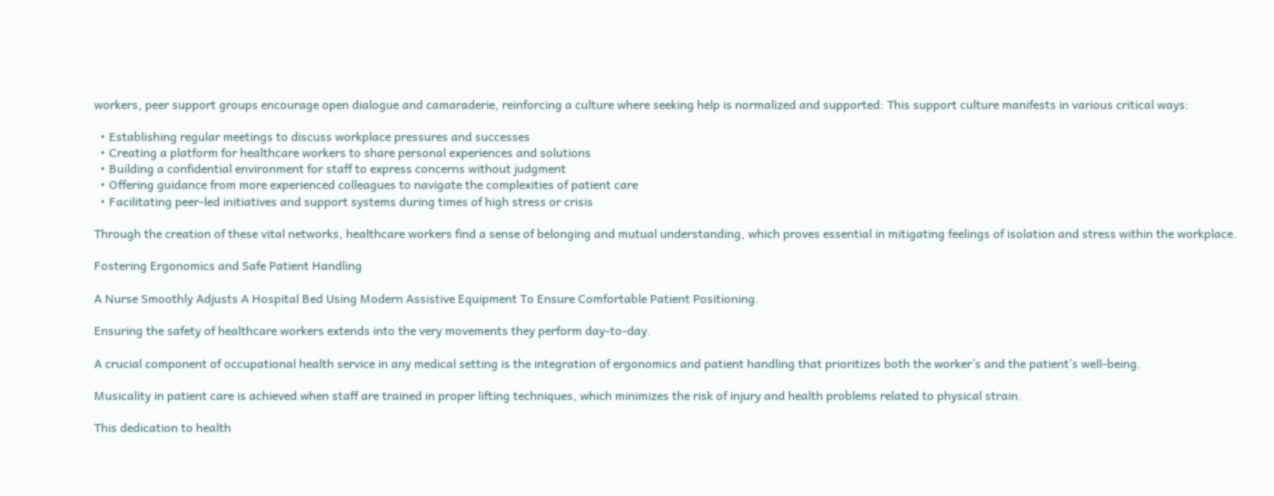workers, peer support groups encourage open dialogue and camaraderie, reinforcing a culture where seeking help is normalized and supported: This support culture manifests in various critical ways:

  • Establishing regular meetings to discuss workplace pressures and successes
  • Creating a platform for healthcare workers to share personal experiences and solutions
  • Building a confidential environment for staff to express concerns without judgment
  • Offering guidance from more experienced colleagues to navigate the complexities of patient care
  • Facilitating peer-led initiatives and support systems during times of high stress or crisis

Through the creation of these vital networks, healthcare workers find a sense of belonging and mutual understanding, which proves essential in mitigating feelings of isolation and stress within the workplace.

Fostering Ergonomics and Safe Patient Handling

A Nurse Smoothly Adjusts A Hospital Bed Using Modern Assistive Equipment To Ensure Comfortable Patient Positioning.

Ensuring the safety of healthcare workers extends into the very movements they perform day-to-day.

A crucial component of occupational health service in any medical setting is the integration of ergonomics and patient handling that prioritizes both the worker’s and the patient’s well-being.

Musicality in patient care is achieved when staff are trained in proper lifting techniques, which minimizes the risk of injury and health problems related to physical strain.

This dedication to health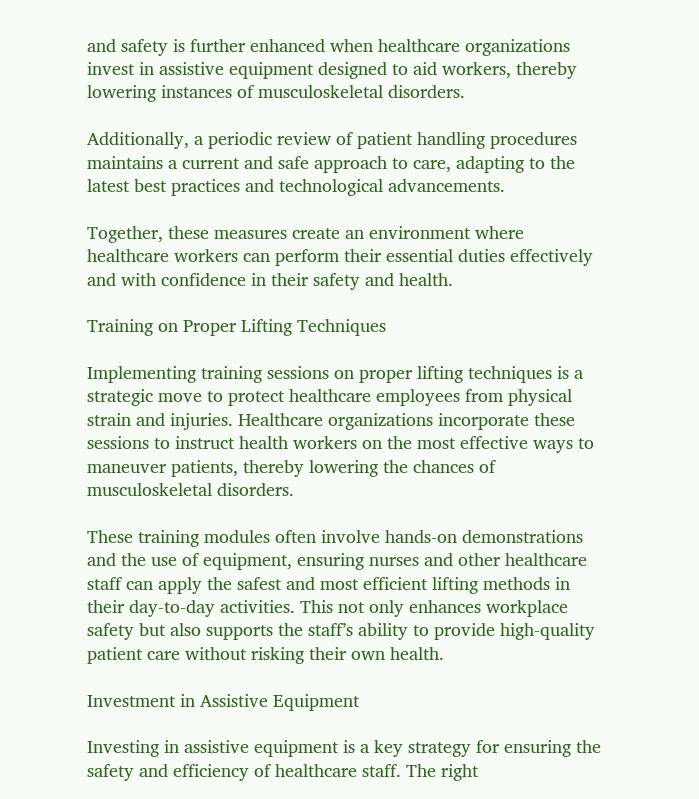and safety is further enhanced when healthcare organizations invest in assistive equipment designed to aid workers, thereby lowering instances of musculoskeletal disorders.

Additionally, a periodic review of patient handling procedures maintains a current and safe approach to care, adapting to the latest best practices and technological advancements.

Together, these measures create an environment where healthcare workers can perform their essential duties effectively and with confidence in their safety and health.

Training on Proper Lifting Techniques

Implementing training sessions on proper lifting techniques is a strategic move to protect healthcare employees from physical strain and injuries. Healthcare organizations incorporate these sessions to instruct health workers on the most effective ways to maneuver patients, thereby lowering the chances of musculoskeletal disorders.

These training modules often involve hands-on demonstrations and the use of equipment, ensuring nurses and other healthcare staff can apply the safest and most efficient lifting methods in their day-to-day activities. This not only enhances workplace safety but also supports the staff’s ability to provide high-quality patient care without risking their own health.

Investment in Assistive Equipment

Investing in assistive equipment is a key strategy for ensuring the safety and efficiency of healthcare staff. The right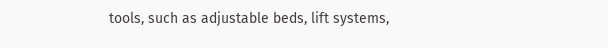tools, such as adjustable beds, lift systems,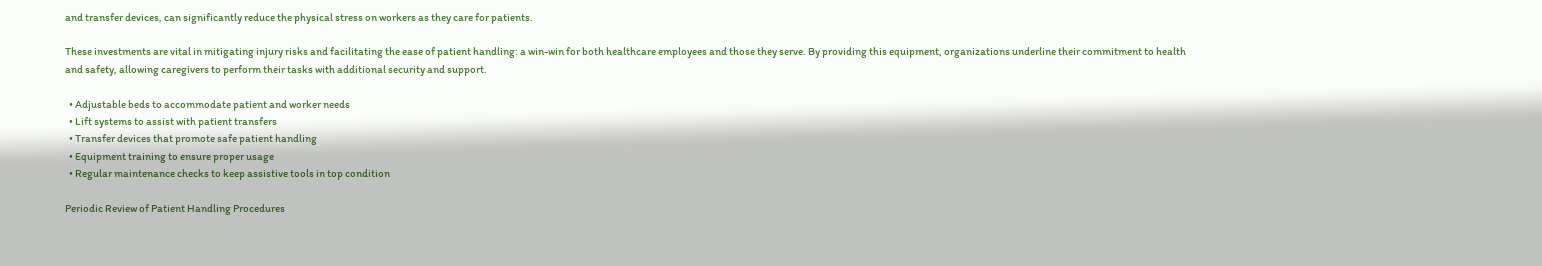and transfer devices, can significantly reduce the physical stress on workers as they care for patients.

These investments are vital in mitigating injury risks and facilitating the ease of patient handling: a win-win for both healthcare employees and those they serve. By providing this equipment, organizations underline their commitment to health and safety, allowing caregivers to perform their tasks with additional security and support.

  • Adjustable beds to accommodate patient and worker needs
  • Lift systems to assist with patient transfers
  • Transfer devices that promote safe patient handling
  • Equipment training to ensure proper usage
  • Regular maintenance checks to keep assistive tools in top condition

Periodic Review of Patient Handling Procedures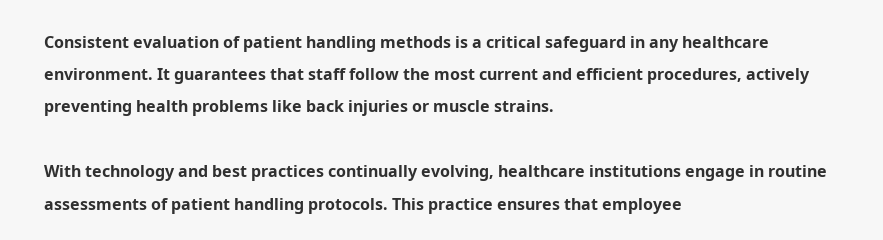Consistent evaluation of patient handling methods is a critical safeguard in any healthcare environment. It guarantees that staff follow the most current and efficient procedures, actively preventing health problems like back injuries or muscle strains.

With technology and best practices continually evolving, healthcare institutions engage in routine assessments of patient handling protocols. This practice ensures that employee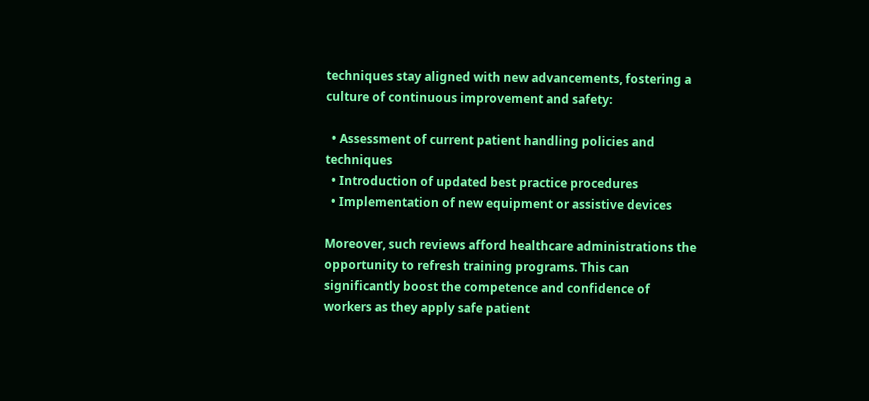techniques stay aligned with new advancements, fostering a culture of continuous improvement and safety:

  • Assessment of current patient handling policies and techniques
  • Introduction of updated best practice procedures
  • Implementation of new equipment or assistive devices

Moreover, such reviews afford healthcare administrations the opportunity to refresh training programs. This can significantly boost the competence and confidence of workers as they apply safe patient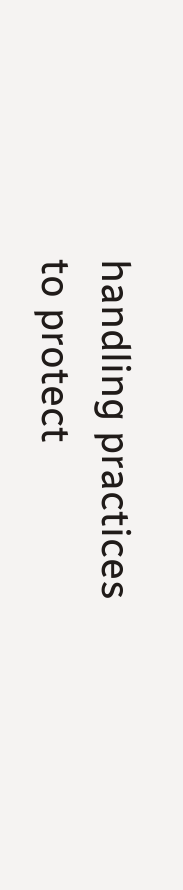handling practices to protect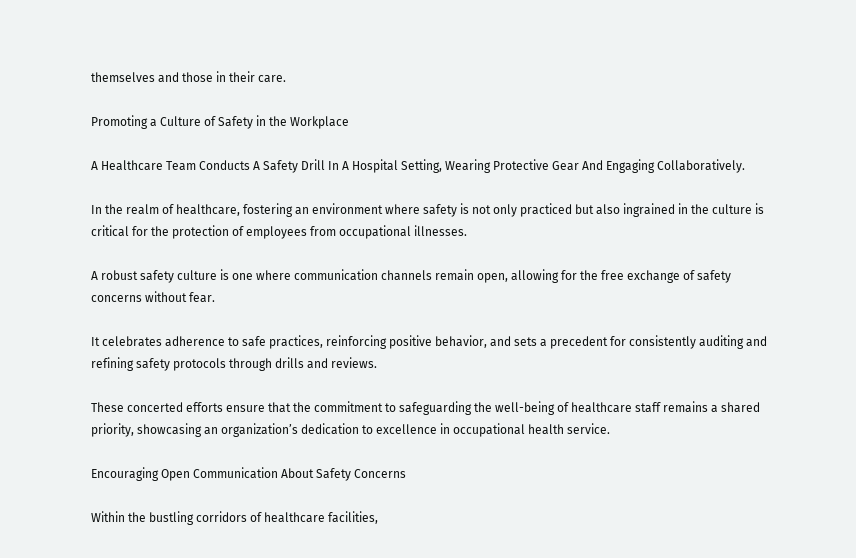themselves and those in their care.

Promoting a Culture of Safety in the Workplace

A Healthcare Team Conducts A Safety Drill In A Hospital Setting, Wearing Protective Gear And Engaging Collaboratively.

In the realm of healthcare, fostering an environment where safety is not only practiced but also ingrained in the culture is critical for the protection of employees from occupational illnesses.

A robust safety culture is one where communication channels remain open, allowing for the free exchange of safety concerns without fear.

It celebrates adherence to safe practices, reinforcing positive behavior, and sets a precedent for consistently auditing and refining safety protocols through drills and reviews.

These concerted efforts ensure that the commitment to safeguarding the well-being of healthcare staff remains a shared priority, showcasing an organization’s dedication to excellence in occupational health service.

Encouraging Open Communication About Safety Concerns

Within the bustling corridors of healthcare facilities,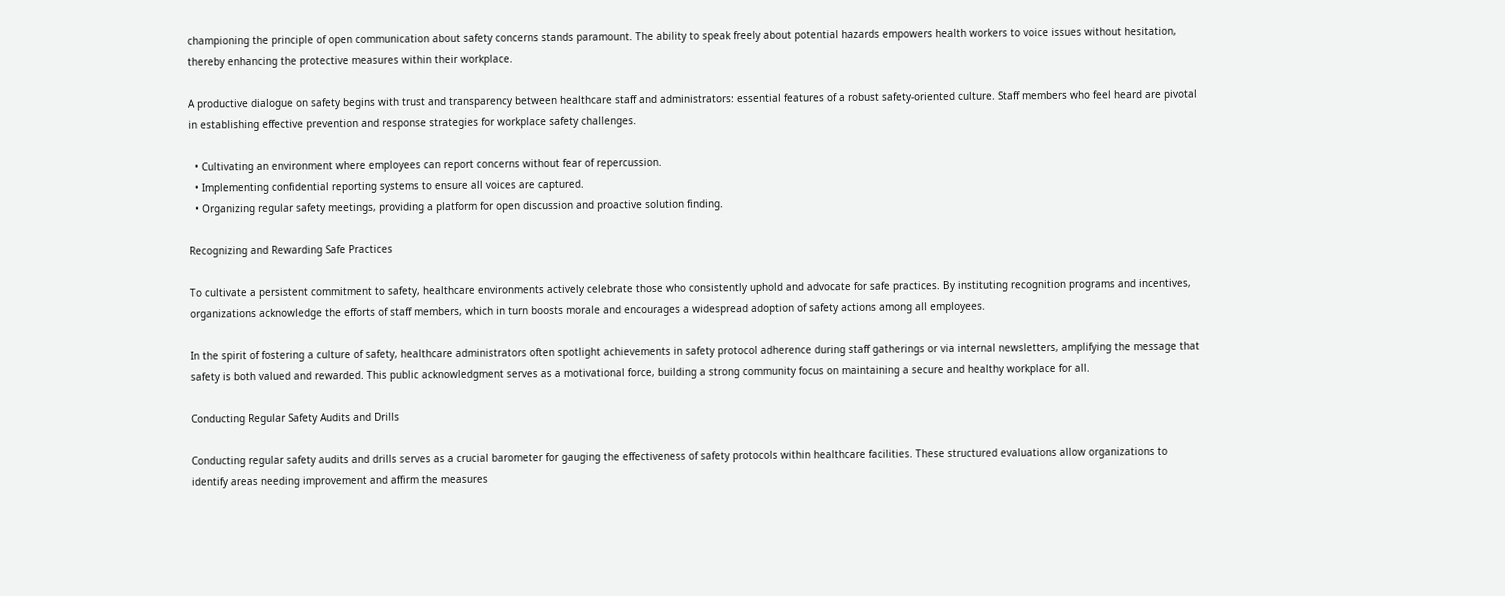championing the principle of open communication about safety concerns stands paramount. The ability to speak freely about potential hazards empowers health workers to voice issues without hesitation, thereby enhancing the protective measures within their workplace.

A productive dialogue on safety begins with trust and transparency between healthcare staff and administrators: essential features of a robust safety-oriented culture. Staff members who feel heard are pivotal in establishing effective prevention and response strategies for workplace safety challenges.

  • Cultivating an environment where employees can report concerns without fear of repercussion.
  • Implementing confidential reporting systems to ensure all voices are captured.
  • Organizing regular safety meetings, providing a platform for open discussion and proactive solution finding.

Recognizing and Rewarding Safe Practices

To cultivate a persistent commitment to safety, healthcare environments actively celebrate those who consistently uphold and advocate for safe practices. By instituting recognition programs and incentives, organizations acknowledge the efforts of staff members, which in turn boosts morale and encourages a widespread adoption of safety actions among all employees.

In the spirit of fostering a culture of safety, healthcare administrators often spotlight achievements in safety protocol adherence during staff gatherings or via internal newsletters, amplifying the message that safety is both valued and rewarded. This public acknowledgment serves as a motivational force, building a strong community focus on maintaining a secure and healthy workplace for all.

Conducting Regular Safety Audits and Drills

Conducting regular safety audits and drills serves as a crucial barometer for gauging the effectiveness of safety protocols within healthcare facilities. These structured evaluations allow organizations to identify areas needing improvement and affirm the measures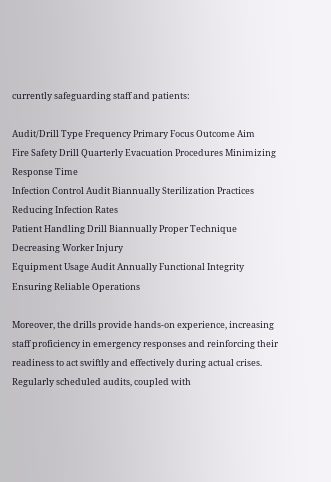currently safeguarding staff and patients:

Audit/Drill Type Frequency Primary Focus Outcome Aim
Fire Safety Drill Quarterly Evacuation Procedures Minimizing Response Time
Infection Control Audit Biannually Sterilization Practices Reducing Infection Rates
Patient Handling Drill Biannually Proper Technique Decreasing Worker Injury
Equipment Usage Audit Annually Functional Integrity Ensuring Reliable Operations

Moreover, the drills provide hands-on experience, increasing staff proficiency in emergency responses and reinforcing their readiness to act swiftly and effectively during actual crises. Regularly scheduled audits, coupled with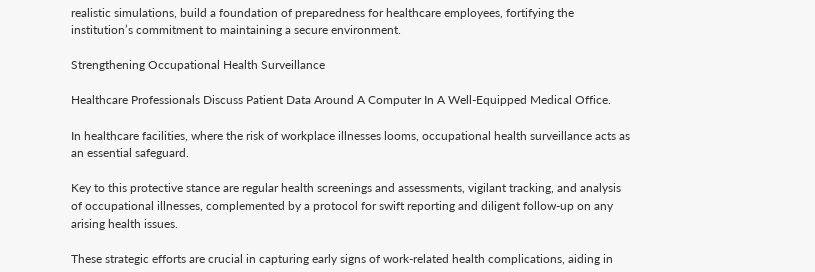realistic simulations, build a foundation of preparedness for healthcare employees, fortifying the institution’s commitment to maintaining a secure environment.

Strengthening Occupational Health Surveillance

Healthcare Professionals Discuss Patient Data Around A Computer In A Well-Equipped Medical Office.

In healthcare facilities, where the risk of workplace illnesses looms, occupational health surveillance acts as an essential safeguard.

Key to this protective stance are regular health screenings and assessments, vigilant tracking, and analysis of occupational illnesses, complemented by a protocol for swift reporting and diligent follow-up on any arising health issues.

These strategic efforts are crucial in capturing early signs of work-related health complications, aiding in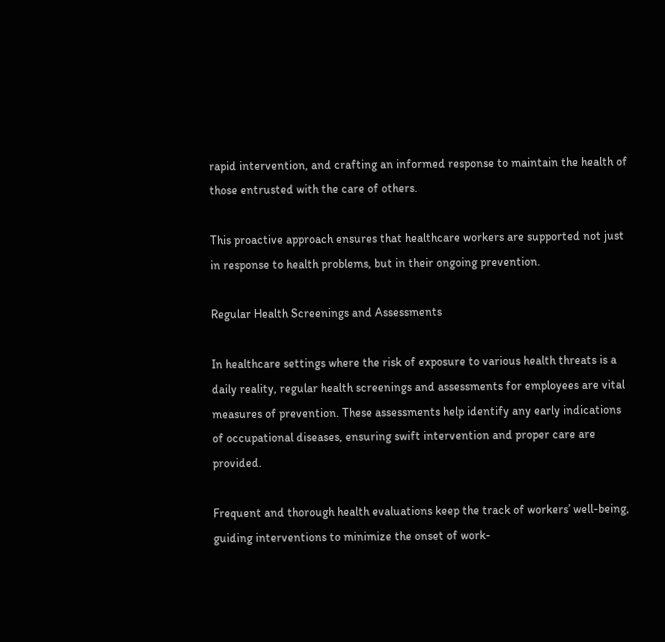rapid intervention, and crafting an informed response to maintain the health of those entrusted with the care of others.

This proactive approach ensures that healthcare workers are supported not just in response to health problems, but in their ongoing prevention.

Regular Health Screenings and Assessments

In healthcare settings where the risk of exposure to various health threats is a daily reality, regular health screenings and assessments for employees are vital measures of prevention. These assessments help identify any early indications of occupational diseases, ensuring swift intervention and proper care are provided.

Frequent and thorough health evaluations keep the track of workers’ well-being, guiding interventions to minimize the onset of work-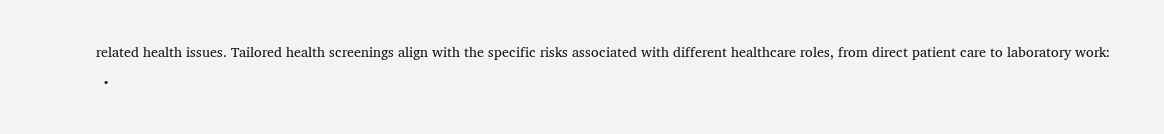related health issues. Tailored health screenings align with the specific risks associated with different healthcare roles, from direct patient care to laboratory work:

  •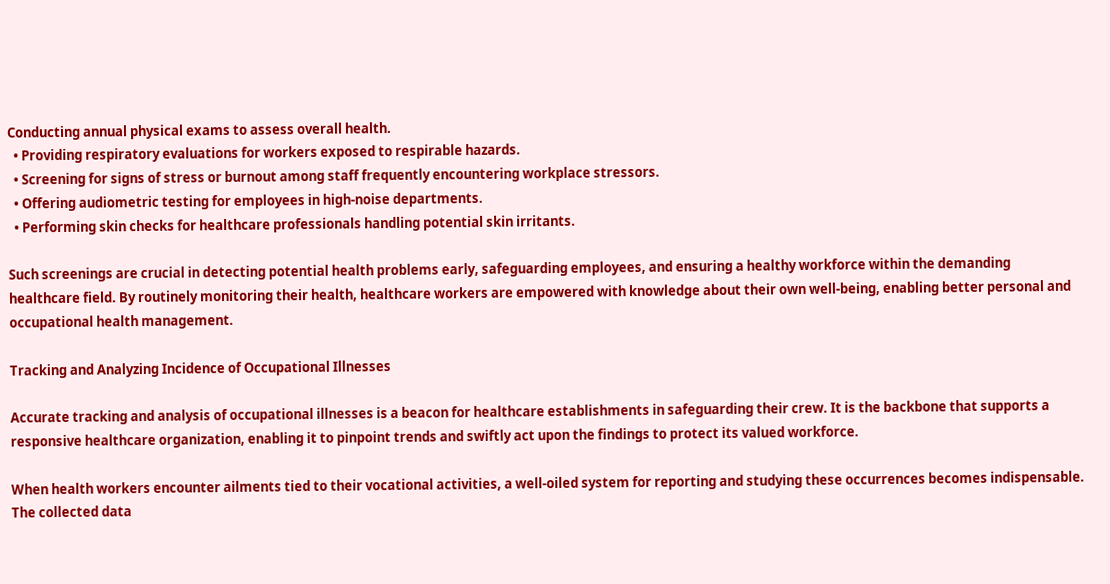Conducting annual physical exams to assess overall health.
  • Providing respiratory evaluations for workers exposed to respirable hazards.
  • Screening for signs of stress or burnout among staff frequently encountering workplace stressors.
  • Offering audiometric testing for employees in high-noise departments.
  • Performing skin checks for healthcare professionals handling potential skin irritants.

Such screenings are crucial in detecting potential health problems early, safeguarding employees, and ensuring a healthy workforce within the demanding healthcare field. By routinely monitoring their health, healthcare workers are empowered with knowledge about their own well-being, enabling better personal and occupational health management.

Tracking and Analyzing Incidence of Occupational Illnesses

Accurate tracking and analysis of occupational illnesses is a beacon for healthcare establishments in safeguarding their crew. It is the backbone that supports a responsive healthcare organization, enabling it to pinpoint trends and swiftly act upon the findings to protect its valued workforce.

When health workers encounter ailments tied to their vocational activities, a well-oiled system for reporting and studying these occurrences becomes indispensable. The collected data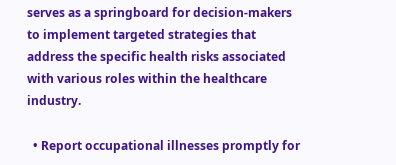serves as a springboard for decision-makers to implement targeted strategies that address the specific health risks associated with various roles within the healthcare industry.

  • Report occupational illnesses promptly for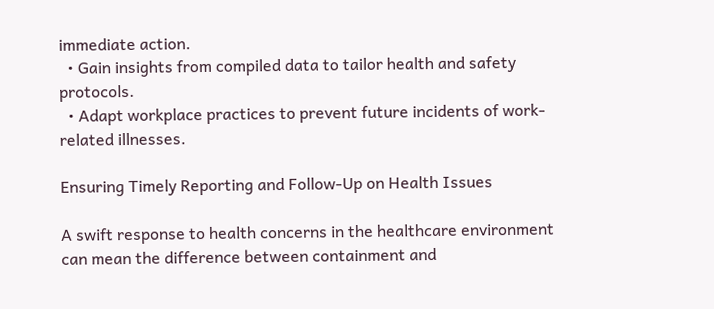immediate action.
  • Gain insights from compiled data to tailor health and safety protocols.
  • Adapt workplace practices to prevent future incidents of work-related illnesses.

Ensuring Timely Reporting and Follow-Up on Health Issues

A swift response to health concerns in the healthcare environment can mean the difference between containment and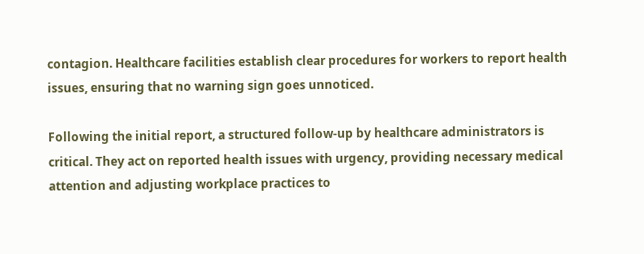contagion. Healthcare facilities establish clear procedures for workers to report health issues, ensuring that no warning sign goes unnoticed.

Following the initial report, a structured follow-up by healthcare administrators is critical. They act on reported health issues with urgency, providing necessary medical attention and adjusting workplace practices to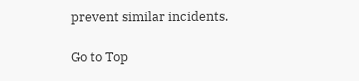prevent similar incidents.

Go to Top